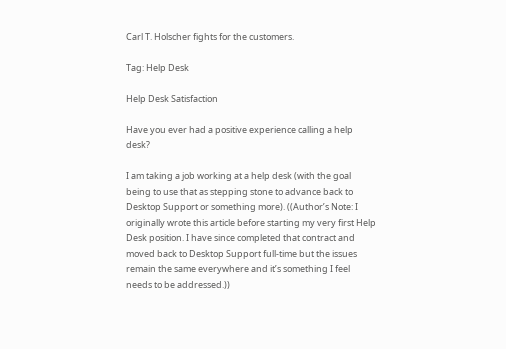Carl T. Holscher fights for the customers.

Tag: Help Desk

Help Desk Satisfaction

Have you ever had a positive experience calling a help desk?

I am taking a job working at a help desk (with the goal being to use that as stepping stone to advance back to Desktop Support or something more). ((Author’s Note: I originally wrote this article before starting my very first Help Desk position. I have since completed that contract and moved back to Desktop Support full-time but the issues remain the same everywhere and it’s something I feel needs to be addressed.))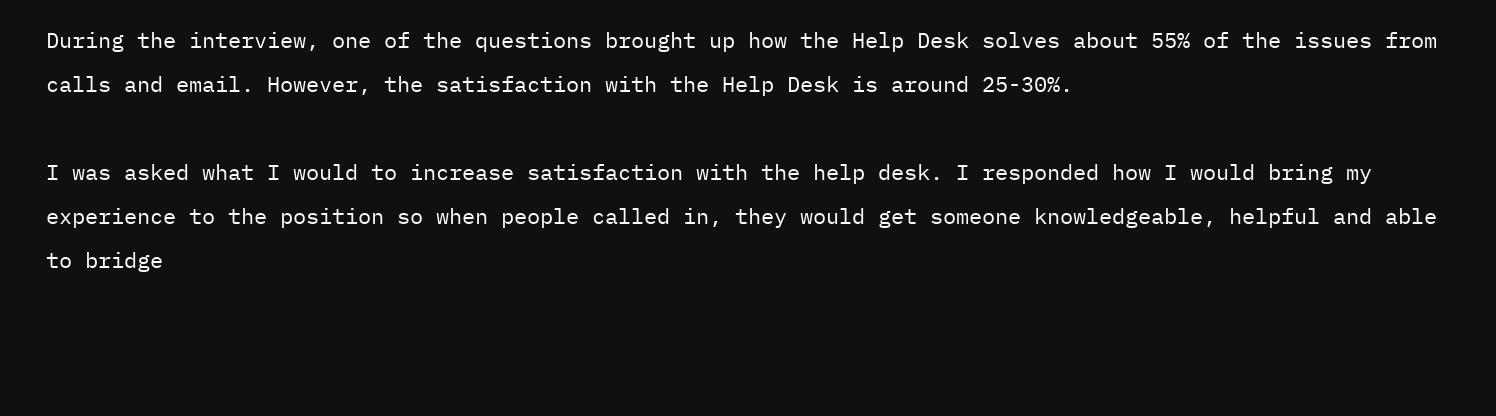During the interview, one of the questions brought up how the Help Desk solves about 55% of the issues from calls and email. However, the satisfaction with the Help Desk is around 25-30%.

I was asked what I would to increase satisfaction with the help desk. I responded how I would bring my experience to the position so when people called in, they would get someone knowledgeable, helpful and able to bridge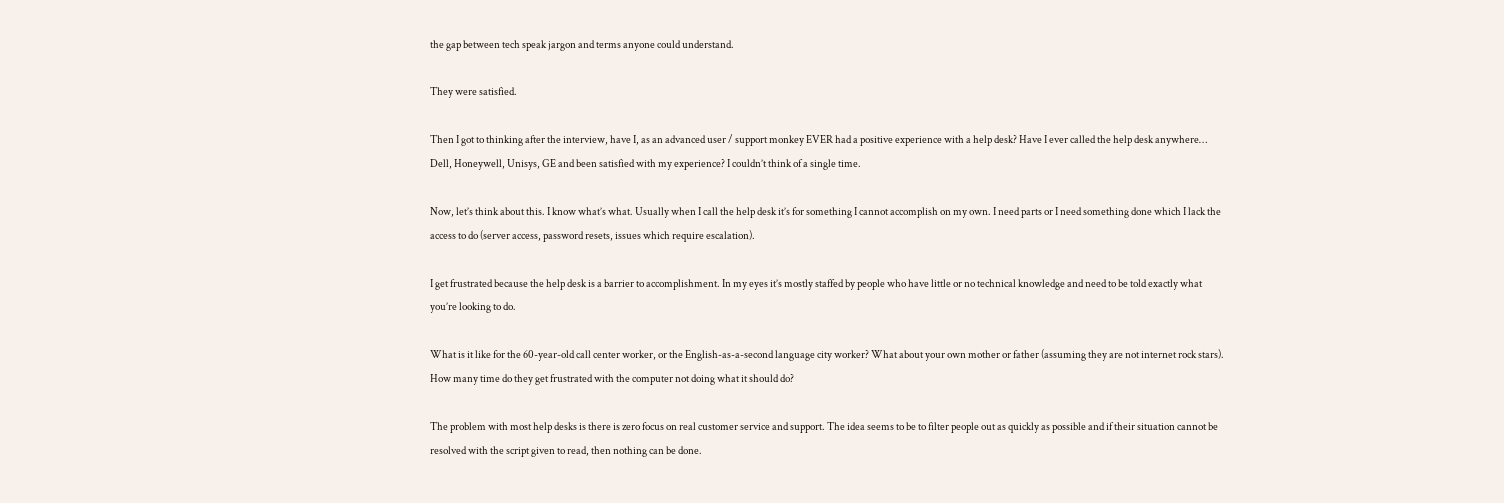the gap between tech speak jargon and terms anyone could understand.

They were satisfied.

Then I got to thinking after the interview, have I, as an advanced user / support monkey EVER had a positive experience with a help desk? Have I ever called the help desk anywhere… Dell, Honeywell, Unisys, GE and been satisfied with my experience? I couldn’t think of a single time.

Now, let’s think about this. I know what’s what. Usually when I call the help desk it’s for something I cannot accomplish on my own. I need parts or I need something done which I lack the access to do (server access, password resets, issues which require escalation).

I get frustrated because the help desk is a barrier to accomplishment. In my eyes it’s mostly staffed by people who have little or no technical knowledge and need to be told exactly what you’re looking to do.

What is it like for the 60-year-old call center worker, or the English-as-a-second language city worker? What about your own mother or father (assuming they are not internet rock stars). How many time do they get frustrated with the computer not doing what it should do?

The problem with most help desks is there is zero focus on real customer service and support. The idea seems to be to filter people out as quickly as possible and if their situation cannot be resolved with the script given to read, then nothing can be done.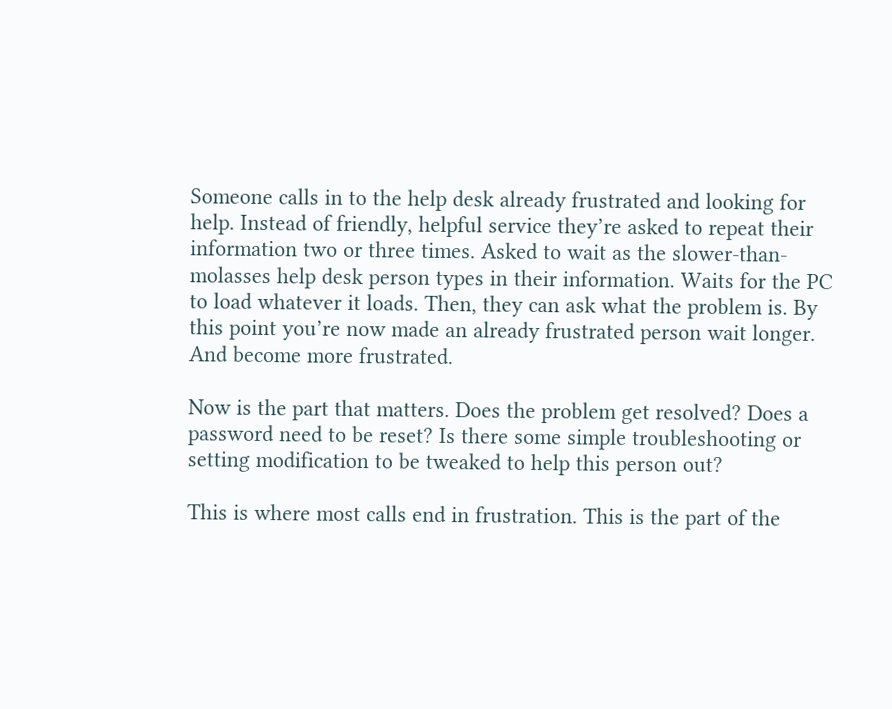Someone calls in to the help desk already frustrated and looking for help. Instead of friendly, helpful service they’re asked to repeat their information two or three times. Asked to wait as the slower-than-molasses help desk person types in their information. Waits for the PC to load whatever it loads. Then, they can ask what the problem is. By this point you’re now made an already frustrated person wait longer. And become more frustrated.

Now is the part that matters. Does the problem get resolved? Does a password need to be reset? Is there some simple troubleshooting or setting modification to be tweaked to help this person out?

This is where most calls end in frustration. This is the part of the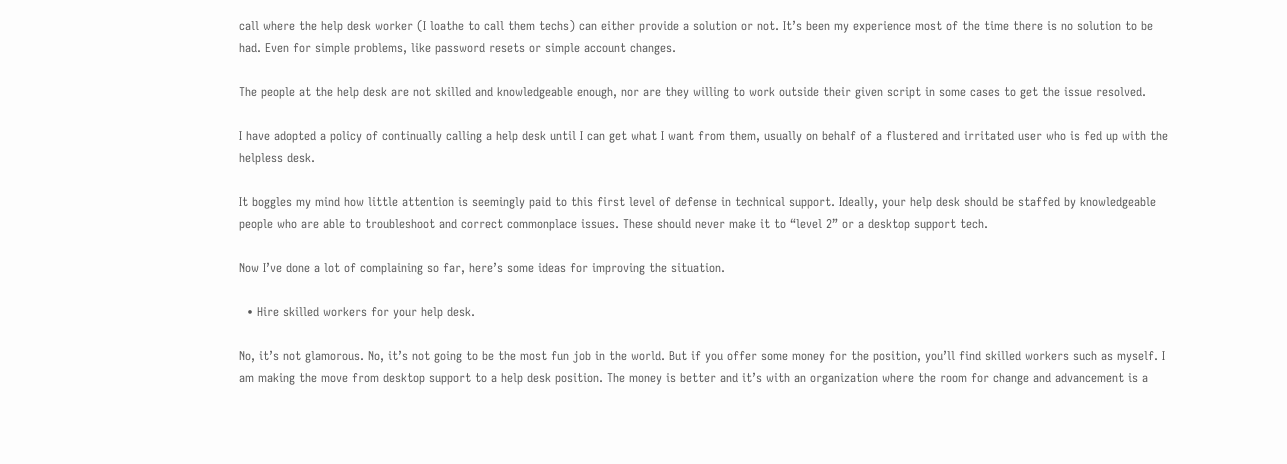call where the help desk worker (I loathe to call them techs) can either provide a solution or not. It’s been my experience most of the time there is no solution to be had. Even for simple problems, like password resets or simple account changes.

The people at the help desk are not skilled and knowledgeable enough, nor are they willing to work outside their given script in some cases to get the issue resolved.

I have adopted a policy of continually calling a help desk until I can get what I want from them, usually on behalf of a flustered and irritated user who is fed up with the helpless desk.

It boggles my mind how little attention is seemingly paid to this first level of defense in technical support. Ideally, your help desk should be staffed by knowledgeable people who are able to troubleshoot and correct commonplace issues. These should never make it to “level 2” or a desktop support tech.

Now I’ve done a lot of complaining so far, here’s some ideas for improving the situation.

  • Hire skilled workers for your help desk.

No, it’s not glamorous. No, it’s not going to be the most fun job in the world. But if you offer some money for the position, you’ll find skilled workers such as myself. I am making the move from desktop support to a help desk position. The money is better and it’s with an organization where the room for change and advancement is a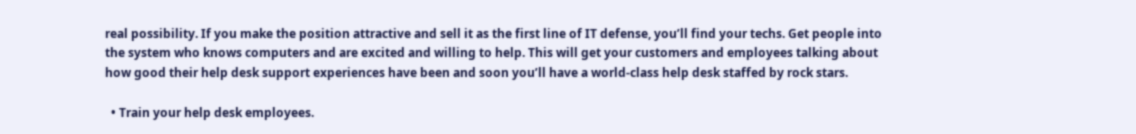real possibility. If you make the position attractive and sell it as the first line of IT defense, you’ll find your techs. Get people into the system who knows computers and are excited and willing to help. This will get your customers and employees talking about how good their help desk support experiences have been and soon you’ll have a world-class help desk staffed by rock stars.

  • Train your help desk employees.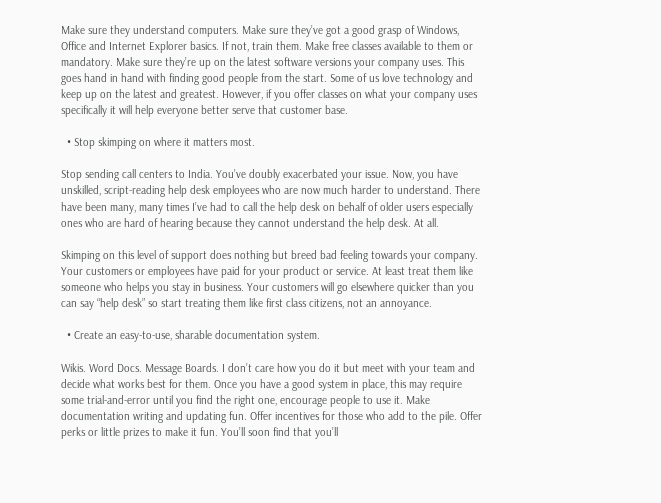Make sure they understand computers. Make sure they’ve got a good grasp of Windows, Office and Internet Explorer basics. If not, train them. Make free classes available to them or mandatory. Make sure they’re up on the latest software versions your company uses. This goes hand in hand with finding good people from the start. Some of us love technology and keep up on the latest and greatest. However, if you offer classes on what your company uses specifically it will help everyone better serve that customer base.

  • Stop skimping on where it matters most.

Stop sending call centers to India. You’ve doubly exacerbated your issue. Now, you have unskilled, script-reading help desk employees who are now much harder to understand. There have been many, many times I’ve had to call the help desk on behalf of older users especially ones who are hard of hearing because they cannot understand the help desk. At all.

Skimping on this level of support does nothing but breed bad feeling towards your company. Your customers or employees have paid for your product or service. At least treat them like someone who helps you stay in business. Your customers will go elsewhere quicker than you can say “help desk” so start treating them like first class citizens, not an annoyance.

  • Create an easy-to-use, sharable documentation system.

Wikis. Word Docs. Message Boards. I don’t care how you do it but meet with your team and decide what works best for them. Once you have a good system in place, this may require some trial-and-error until you find the right one, encourage people to use it. Make documentation writing and updating fun. Offer incentives for those who add to the pile. Offer perks or little prizes to make it fun. You’ll soon find that you’ll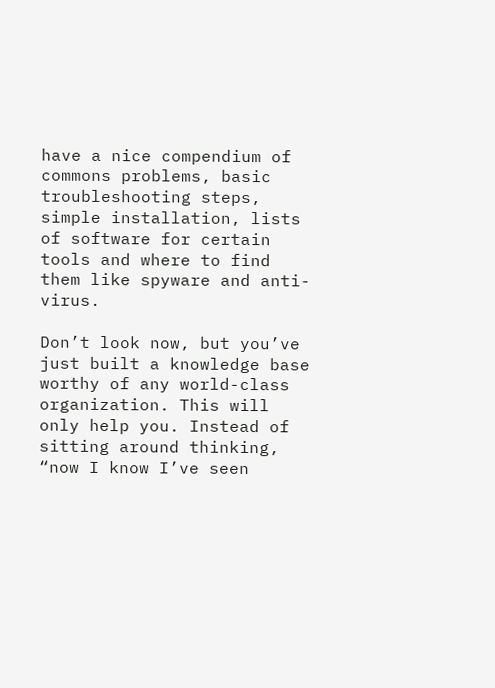have a nice compendium of commons problems, basic troubleshooting steps, simple installation, lists of software for certain tools and where to find them like spyware and anti-virus.

Don’t look now, but you’ve just built a knowledge base worthy of any world-class organization. This will only help you. Instead of sitting around thinking, “now I know I’ve seen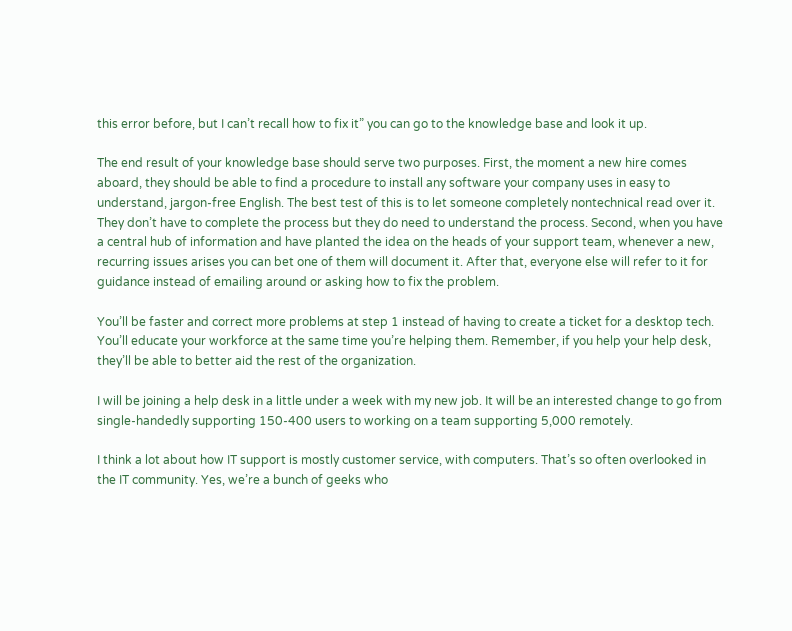this error before, but I can’t recall how to fix it” you can go to the knowledge base and look it up.

The end result of your knowledge base should serve two purposes. First, the moment a new hire comes aboard, they should be able to find a procedure to install any software your company uses in easy to understand, jargon-free English. The best test of this is to let someone completely nontechnical read over it. They don’t have to complete the process but they do need to understand the process. Second, when you have a central hub of information and have planted the idea on the heads of your support team, whenever a new, recurring issues arises you can bet one of them will document it. After that, everyone else will refer to it for guidance instead of emailing around or asking how to fix the problem.

You’ll be faster and correct more problems at step 1 instead of having to create a ticket for a desktop tech. You’ll educate your workforce at the same time you’re helping them. Remember, if you help your help desk, they’ll be able to better aid the rest of the organization.

I will be joining a help desk in a little under a week with my new job. It will be an interested change to go from single-handedly supporting 150-400 users to working on a team supporting 5,000 remotely.

I think a lot about how IT support is mostly customer service, with computers. That’s so often overlooked in the IT community. Yes, we’re a bunch of geeks who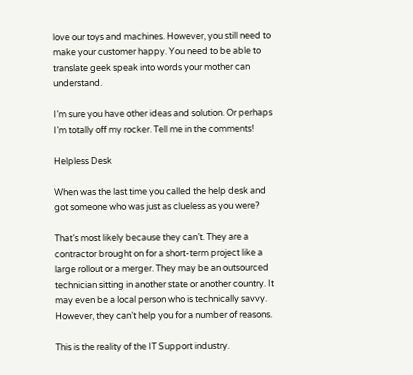love our toys and machines. However, you still need to make your customer happy. You need to be able to translate geek speak into words your mother can understand.

I’m sure you have other ideas and solution. Or perhaps I’m totally off my rocker. Tell me in the comments!

Helpless Desk

When was the last time you called the help desk and got someone who was just as clueless as you were?

That’s most likely because they can’t. They are a contractor brought on for a short-term project like a large rollout or a merger. They may be an outsourced technician sitting in another state or another country. It may even be a local person who is technically savvy. However, they can’t help you for a number of reasons.

This is the reality of the IT Support industry.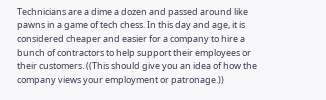Technicians are a dime a dozen and passed around like pawns in a game of tech chess. In this day and age, it is considered cheaper and easier for a company to hire a bunch of contractors to help support their employees or their customers. ((This should give you an idea of how the company views your employment or patronage.))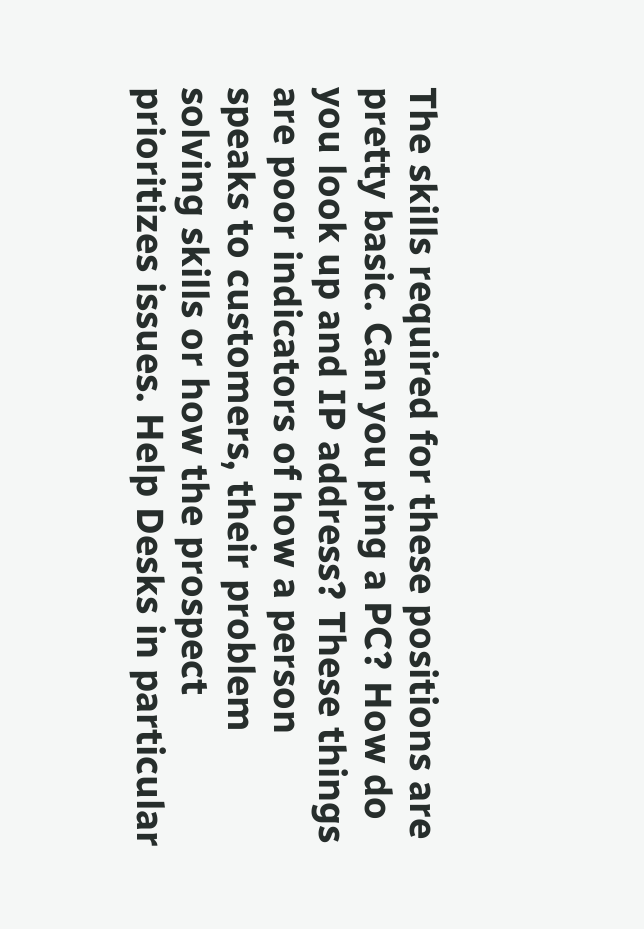The skills required for these positions are pretty basic. Can you ping a PC? How do you look up and IP address? These things are poor indicators of how a person speaks to customers, their problem solving skills or how the prospect prioritizes issues. Help Desks in particular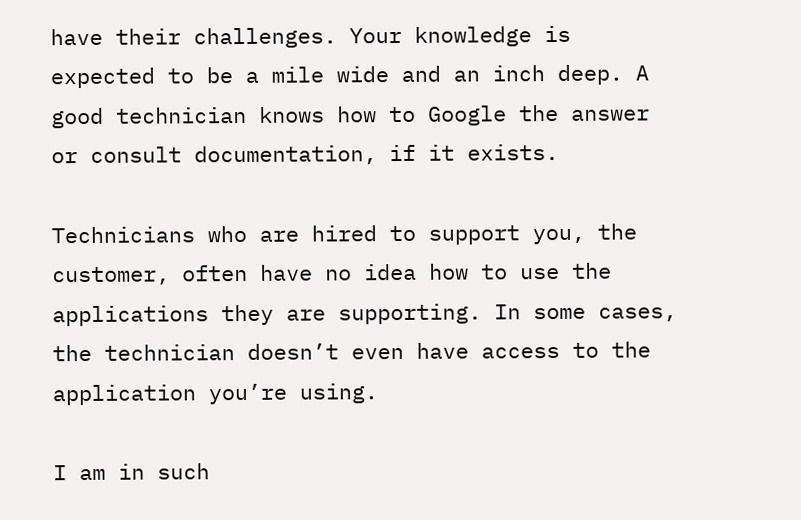have their challenges. Your knowledge is expected to be a mile wide and an inch deep. A good technician knows how to Google the answer or consult documentation, if it exists.

Technicians who are hired to support you, the customer, often have no idea how to use the applications they are supporting. In some cases, the technician doesn’t even have access to the application you’re using.

I am in such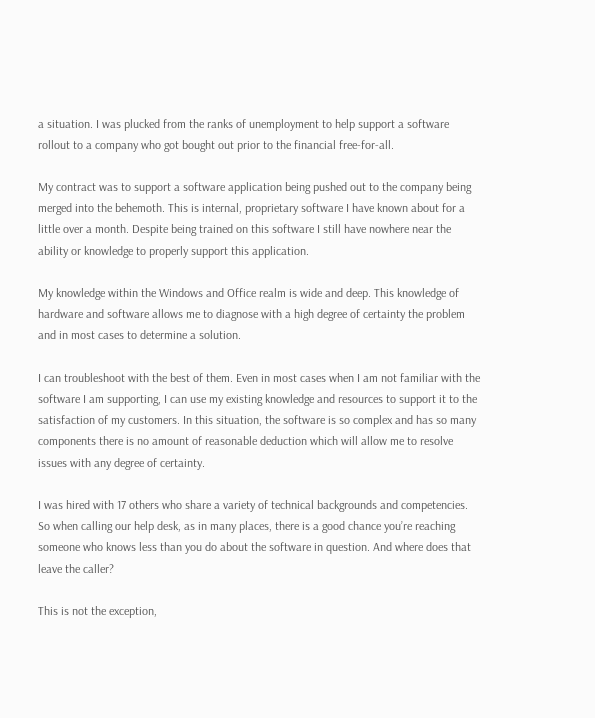a situation. I was plucked from the ranks of unemployment to help support a software rollout to a company who got bought out prior to the financial free-for-all.

My contract was to support a software application being pushed out to the company being merged into the behemoth. This is internal, proprietary software I have known about for a little over a month. Despite being trained on this software I still have nowhere near the ability or knowledge to properly support this application.

My knowledge within the Windows and Office realm is wide and deep. This knowledge of hardware and software allows me to diagnose with a high degree of certainty the problem and in most cases to determine a solution.

I can troubleshoot with the best of them. Even in most cases when I am not familiar with the software I am supporting, I can use my existing knowledge and resources to support it to the satisfaction of my customers. In this situation, the software is so complex and has so many components there is no amount of reasonable deduction which will allow me to resolve issues with any degree of certainty.

I was hired with 17 others who share a variety of technical backgrounds and competencies. So when calling our help desk, as in many places, there is a good chance you’re reaching someone who knows less than you do about the software in question. And where does that leave the caller?

This is not the exception,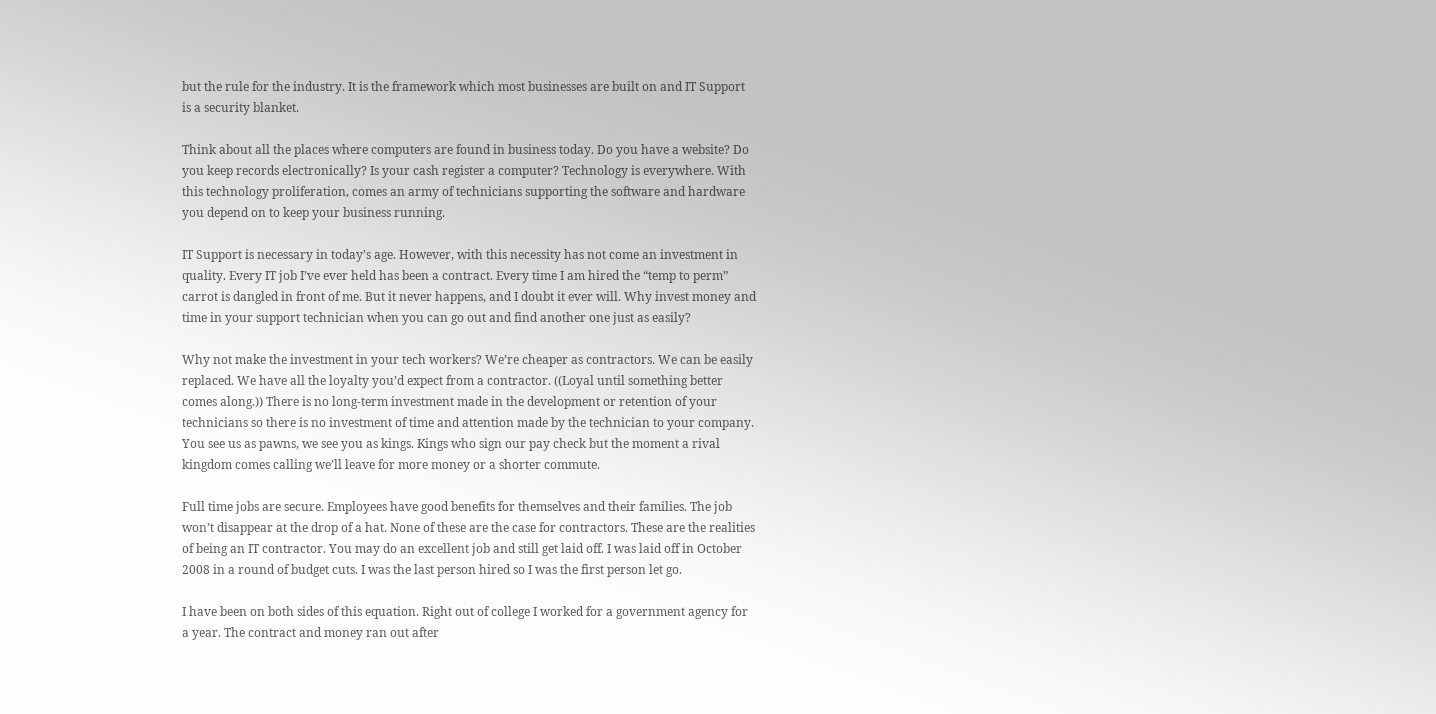but the rule for the industry. It is the framework which most businesses are built on and IT Support is a security blanket.

Think about all the places where computers are found in business today. Do you have a website? Do you keep records electronically? Is your cash register a computer? Technology is everywhere. With this technology proliferation, comes an army of technicians supporting the software and hardware you depend on to keep your business running.

IT Support is necessary in today’s age. However, with this necessity has not come an investment in quality. Every IT job I’ve ever held has been a contract. Every time I am hired the “temp to perm” carrot is dangled in front of me. But it never happens, and I doubt it ever will. Why invest money and time in your support technician when you can go out and find another one just as easily?

Why not make the investment in your tech workers? We’re cheaper as contractors. We can be easily replaced. We have all the loyalty you’d expect from a contractor. ((Loyal until something better comes along.)) There is no long-term investment made in the development or retention of your technicians so there is no investment of time and attention made by the technician to your company. You see us as pawns, we see you as kings. Kings who sign our pay check but the moment a rival kingdom comes calling we’ll leave for more money or a shorter commute.

Full time jobs are secure. Employees have good benefits for themselves and their families. The job won’t disappear at the drop of a hat. None of these are the case for contractors. These are the realities of being an IT contractor. You may do an excellent job and still get laid off. I was laid off in October 2008 in a round of budget cuts. I was the last person hired so I was the first person let go.

I have been on both sides of this equation. Right out of college I worked for a government agency for a year. The contract and money ran out after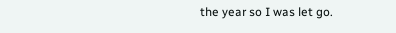the year so I was let go.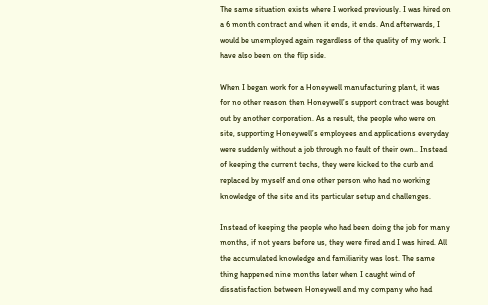The same situation exists where I worked previously. I was hired on a 6 month contract and when it ends, it ends. And afterwards, I would be unemployed again regardless of the quality of my work. I have also been on the flip side.

When I began work for a Honeywell manufacturing plant, it was for no other reason then Honeywell’s support contract was bought out by another corporation. As a result, the people who were on site, supporting Honeywell’s employees and applications everyday were suddenly without a job through no fault of their own.. Instead of keeping the current techs, they were kicked to the curb and replaced by myself and one other person who had no working knowledge of the site and its particular setup and challenges.

Instead of keeping the people who had been doing the job for many months, if not years before us, they were fired and I was hired. All the accumulated knowledge and familiarity was lost. The same thing happened nine months later when I caught wind of dissatisfaction between Honeywell and my company who had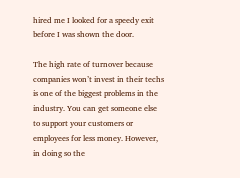hired me I looked for a speedy exit before I was shown the door.

The high rate of turnover because companies won’t invest in their techs is one of the biggest problems in the industry. You can get someone else to support your customers or employees for less money. However, in doing so the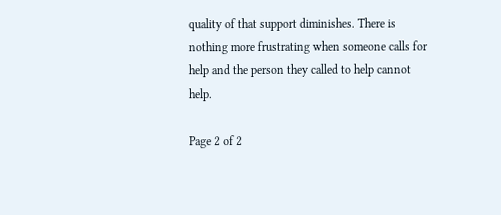quality of that support diminishes. There is nothing more frustrating when someone calls for help and the person they called to help cannot help.

Page 2 of 2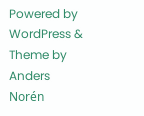Powered by WordPress & Theme by Anders Norén